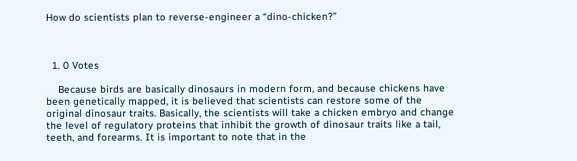How do scientists plan to reverse-engineer a “dino-chicken?”



  1. 0 Votes

    Because birds are basically dinosaurs in modern form, and because chickens have been genetically mapped, it is believed that scientists can restore some of the original dinosaur traits. Basically, the scientists will take a chicken embryo and change the level of regulatory proteins that inhibit the growth of dinosaur traits like a tail, teeth, and forearms. It is important to note that in the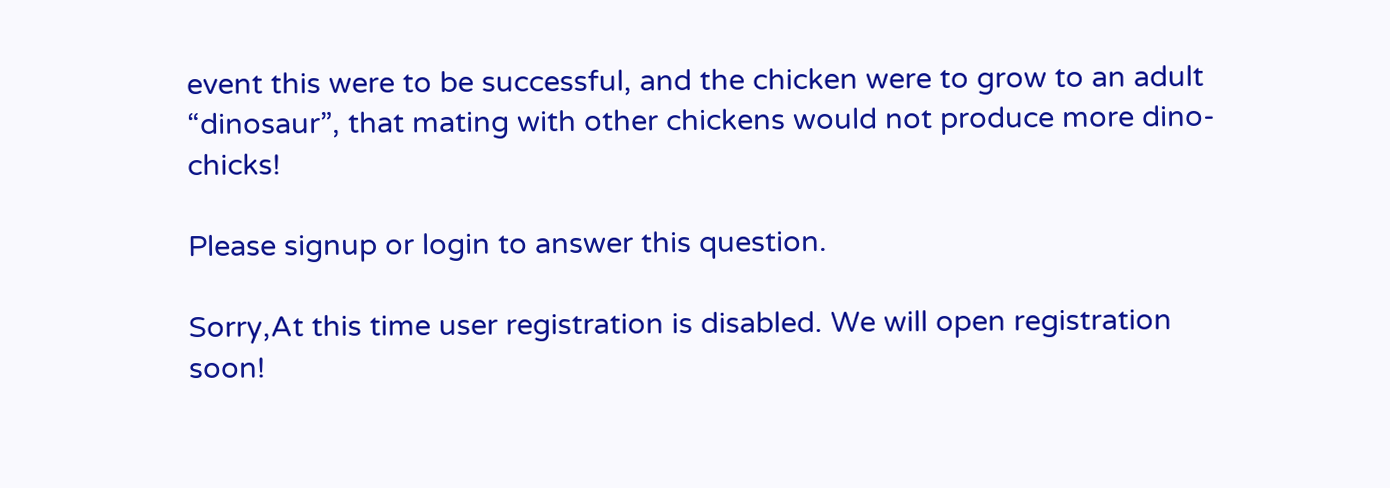event this were to be successful, and the chicken were to grow to an adult “dinosaur”, that mating with other chickens would not produce more dino-chicks!

Please signup or login to answer this question.

Sorry,At this time user registration is disabled. We will open registration soon!